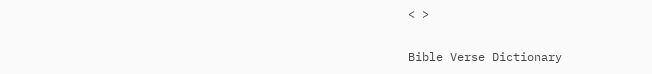< >

Bible Verse Dictionary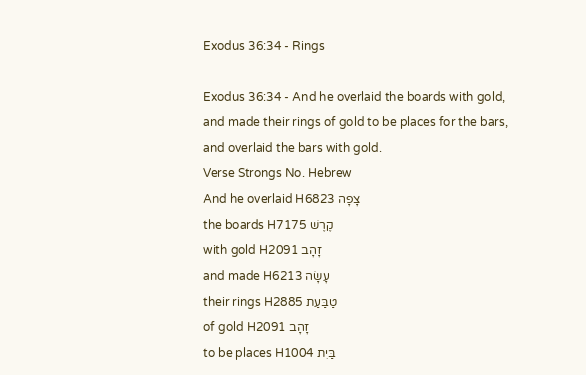Exodus 36:34 - Rings

Exodus 36:34 - And he overlaid the boards with gold, and made their rings of gold to be places for the bars, and overlaid the bars with gold.
Verse Strongs No. Hebrew
And he overlaid H6823 צָפָה
the boards H7175 קֶרֶשׁ
with gold H2091 זָהָב
and made H6213 עָשָׂה
their rings H2885 טַבַּעַת
of gold H2091 זָהָב
to be places H1004 בַּיִת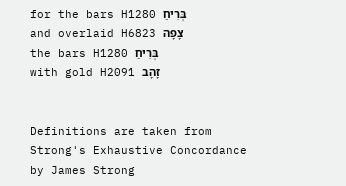for the bars H1280 בְּרִיחַ
and overlaid H6823 צָפָה
the bars H1280 בְּרִיחַ
with gold H2091 זָהָב


Definitions are taken from Strong's Exhaustive Concordance
by James Strong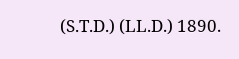(S.T.D.) (LL.D.) 1890.